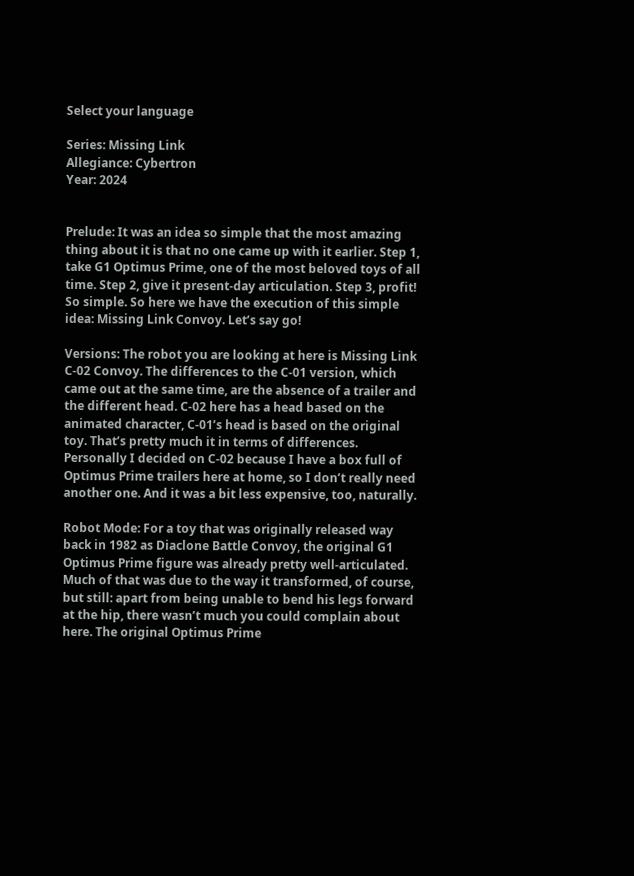Select your language

Series: Missing Link
Allegiance: Cybertron
Year: 2024


Prelude: It was an idea so simple that the most amazing thing about it is that no one came up with it earlier. Step 1, take G1 Optimus Prime, one of the most beloved toys of all time. Step 2, give it present-day articulation. Step 3, profit! So simple. So here we have the execution of this simple idea: Missing Link Convoy. Let’s say go!

Versions: The robot you are looking at here is Missing Link C-02 Convoy. The differences to the C-01 version, which came out at the same time, are the absence of a trailer and the different head. C-02 here has a head based on the animated character, C-01’s head is based on the original toy. That’s pretty much it in terms of differences. Personally I decided on C-02 because I have a box full of Optimus Prime trailers here at home, so I don’t really need another one. And it was a bit less expensive, too, naturally.

Robot Mode: For a toy that was originally released way back in 1982 as Diaclone Battle Convoy, the original G1 Optimus Prime figure was already pretty well-articulated. Much of that was due to the way it transformed, of course, but still: apart from being unable to bend his legs forward at the hip, there wasn’t much you could complain about here. The original Optimus Prime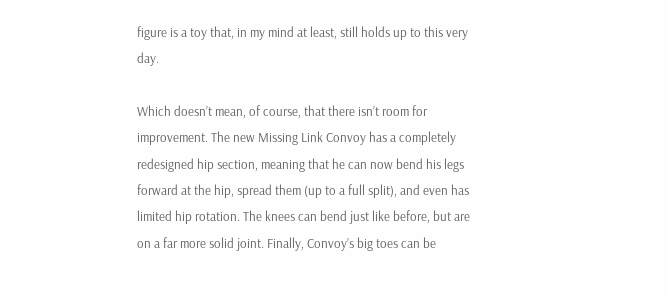figure is a toy that, in my mind at least, still holds up to this very day.

Which doesn’t mean, of course, that there isn’t room for improvement. The new Missing Link Convoy has a completely redesigned hip section, meaning that he can now bend his legs forward at the hip, spread them (up to a full split), and even has limited hip rotation. The knees can bend just like before, but are on a far more solid joint. Finally, Convoy’s big toes can be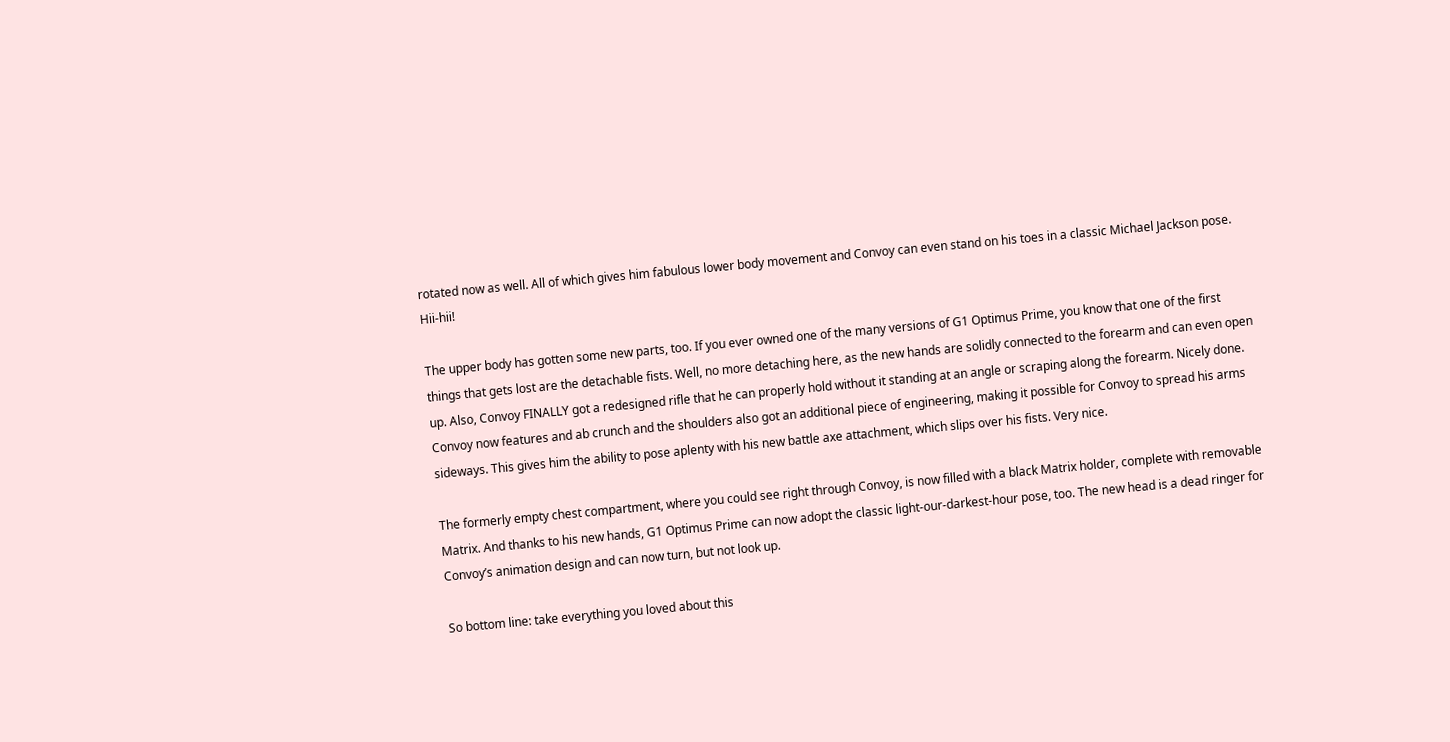rotated now as well. All of which gives him fabulous lower body movement and Convoy can even stand on his toes in a classic Michael Jackson pose. Hii-hii!

The upper body has gotten some new parts, too. If you ever owned one of the many versions of G1 Optimus Prime, you know that one of the first things that gets lost are the detachable fists. Well, no more detaching here, as the new hands are solidly connected to the forearm and can even open up. Also, Convoy FINALLY got a redesigned rifle that he can properly hold without it standing at an angle or scraping along the forearm. Nicely done. Convoy now features and ab crunch and the shoulders also got an additional piece of engineering, making it possible for Convoy to spread his arms sideways. This gives him the ability to pose aplenty with his new battle axe attachment, which slips over his fists. Very nice.

The formerly empty chest compartment, where you could see right through Convoy, is now filled with a black Matrix holder, complete with removable Matrix. And thanks to his new hands, G1 Optimus Prime can now adopt the classic light-our-darkest-hour pose, too. The new head is a dead ringer for Convoy’s animation design and can now turn, but not look up.

So bottom line: take everything you loved about this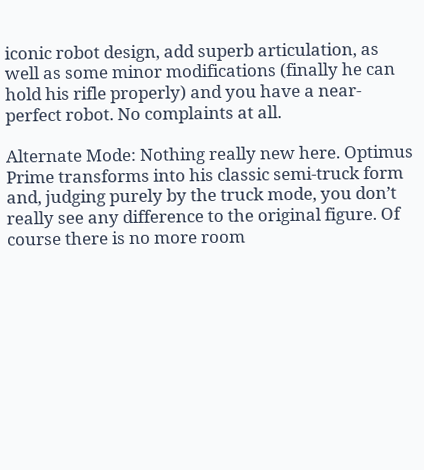iconic robot design, add superb articulation, as well as some minor modifications (finally he can hold his rifle properly) and you have a near-perfect robot. No complaints at all.

Alternate Mode: Nothing really new here. Optimus Prime transforms into his classic semi-truck form and, judging purely by the truck mode, you don’t really see any difference to the original figure. Of course there is no more room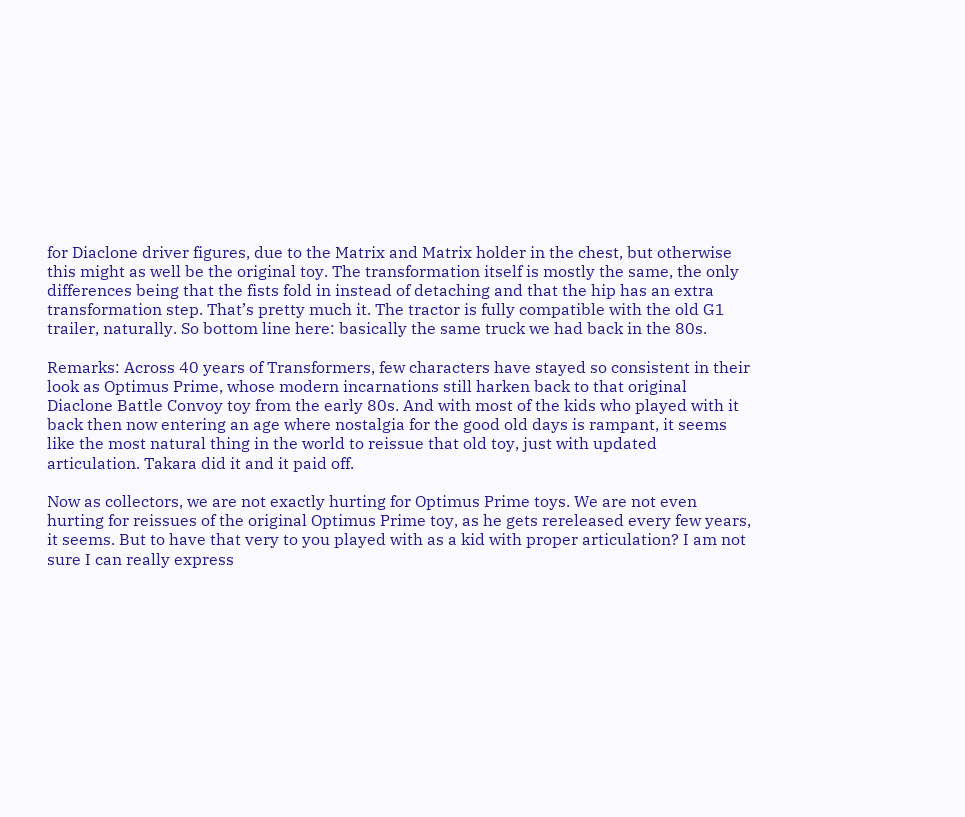for Diaclone driver figures, due to the Matrix and Matrix holder in the chest, but otherwise this might as well be the original toy. The transformation itself is mostly the same, the only differences being that the fists fold in instead of detaching and that the hip has an extra transformation step. That’s pretty much it. The tractor is fully compatible with the old G1 trailer, naturally. So bottom line here: basically the same truck we had back in the 80s.

Remarks: Across 40 years of Transformers, few characters have stayed so consistent in their look as Optimus Prime, whose modern incarnations still harken back to that original Diaclone Battle Convoy toy from the early 80s. And with most of the kids who played with it back then now entering an age where nostalgia for the good old days is rampant, it seems like the most natural thing in the world to reissue that old toy, just with updated articulation. Takara did it and it paid off.

Now as collectors, we are not exactly hurting for Optimus Prime toys. We are not even hurting for reissues of the original Optimus Prime toy, as he gets rereleased every few years, it seems. But to have that very to you played with as a kid with proper articulation? I am not sure I can really express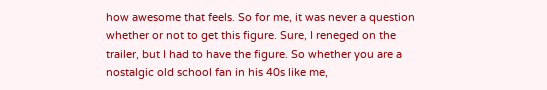how awesome that feels. So for me, it was never a question whether or not to get this figure. Sure, I reneged on the trailer, but I had to have the figure. So whether you are a nostalgic old school fan in his 40s like me,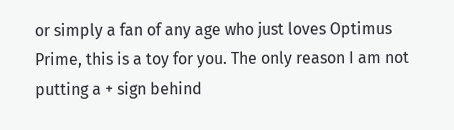or simply a fan of any age who just loves Optimus Prime, this is a toy for you. The only reason I am not putting a + sign behind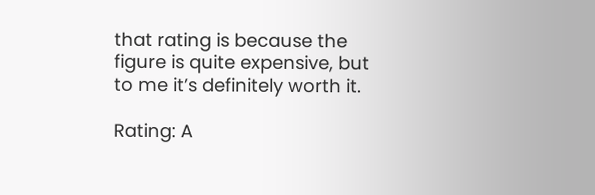that rating is because the figure is quite expensive, but to me it’s definitely worth it.

Rating: A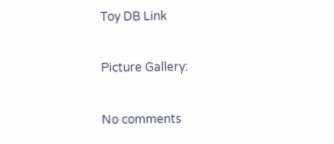Toy DB Link

Picture Gallery:

No comments